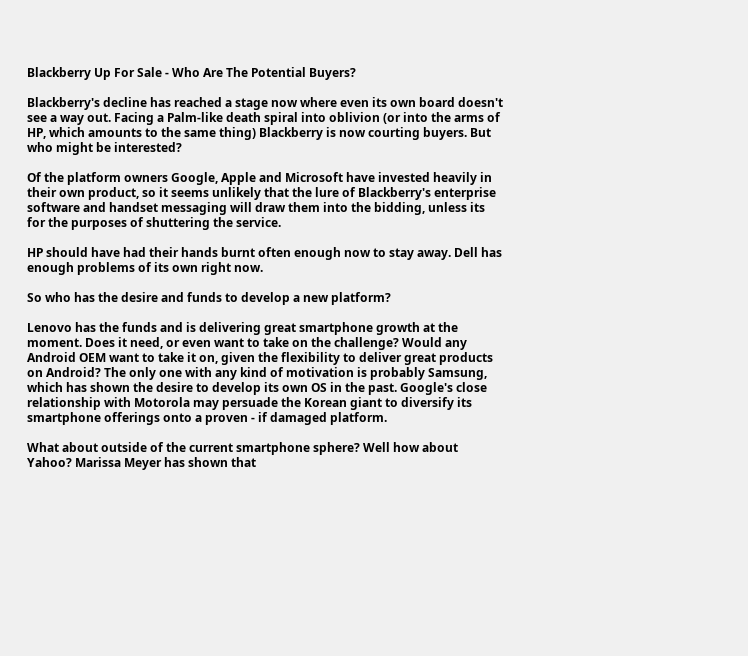Blackberry Up For Sale - Who Are The Potential Buyers?

Blackberry's decline has reached a stage now where even its own board doesn't see a way out. Facing a Palm-like death spiral into oblivion (or into the arms of HP, which amounts to the same thing) Blackberry is now courting buyers. But who might be interested?

Of the platform owners Google, Apple and Microsoft have invested heavily in their own product, so it seems unlikely that the lure of Blackberry's enterprise software and handset messaging will draw them into the bidding, unless its for the purposes of shuttering the service.

HP should have had their hands burnt often enough now to stay away. Dell has enough problems of its own right now.

So who has the desire and funds to develop a new platform?

Lenovo has the funds and is delivering great smartphone growth at the moment. Does it need, or even want to take on the challenge? Would any Android OEM want to take it on, given the flexibility to deliver great products on Android? The only one with any kind of motivation is probably Samsung, which has shown the desire to develop its own OS in the past. Google's close relationship with Motorola may persuade the Korean giant to diversify its smartphone offerings onto a proven - if damaged platform.

What about outside of the current smartphone sphere? Well how about Yahoo? Marissa Meyer has shown that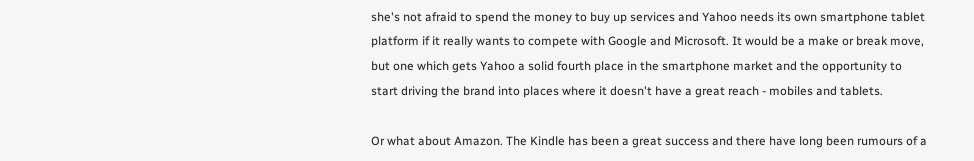she's not afraid to spend the money to buy up services and Yahoo needs its own smartphone tablet platform if it really wants to compete with Google and Microsoft. It would be a make or break move, but one which gets Yahoo a solid fourth place in the smartphone market and the opportunity to start driving the brand into places where it doesn't have a great reach - mobiles and tablets.

Or what about Amazon. The Kindle has been a great success and there have long been rumours of a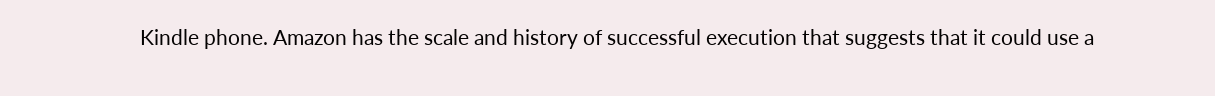Kindle phone. Amazon has the scale and history of successful execution that suggests that it could use a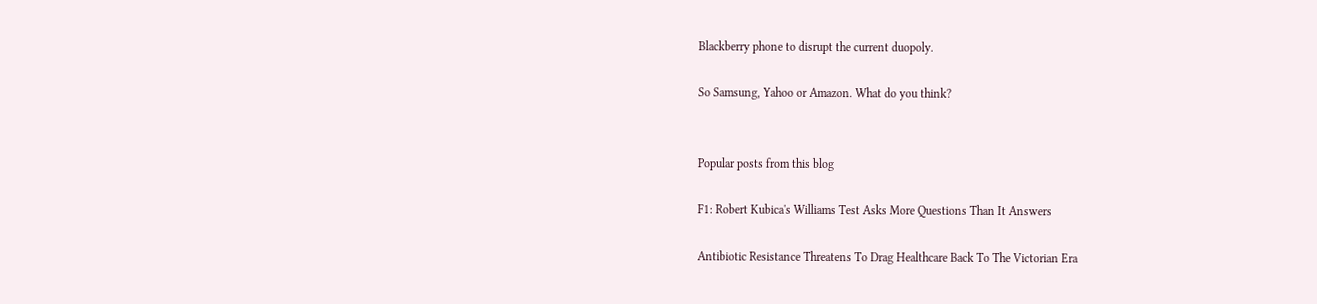Blackberry phone to disrupt the current duopoly.

So Samsung, Yahoo or Amazon. What do you think?


Popular posts from this blog

F1: Robert Kubica's Williams Test Asks More Questions Than It Answers

Antibiotic Resistance Threatens To Drag Healthcare Back To The Victorian Era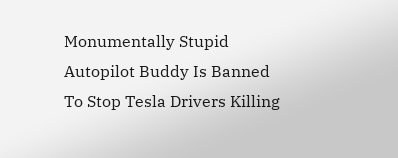Monumentally Stupid Autopilot Buddy Is Banned To Stop Tesla Drivers Killing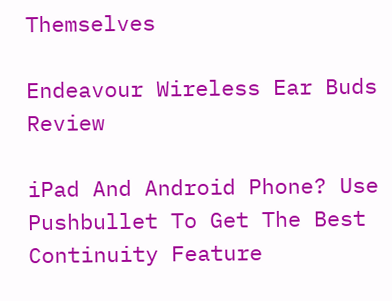Themselves

Endeavour Wireless Ear Buds Review

iPad And Android Phone? Use Pushbullet To Get The Best Continuity Feature